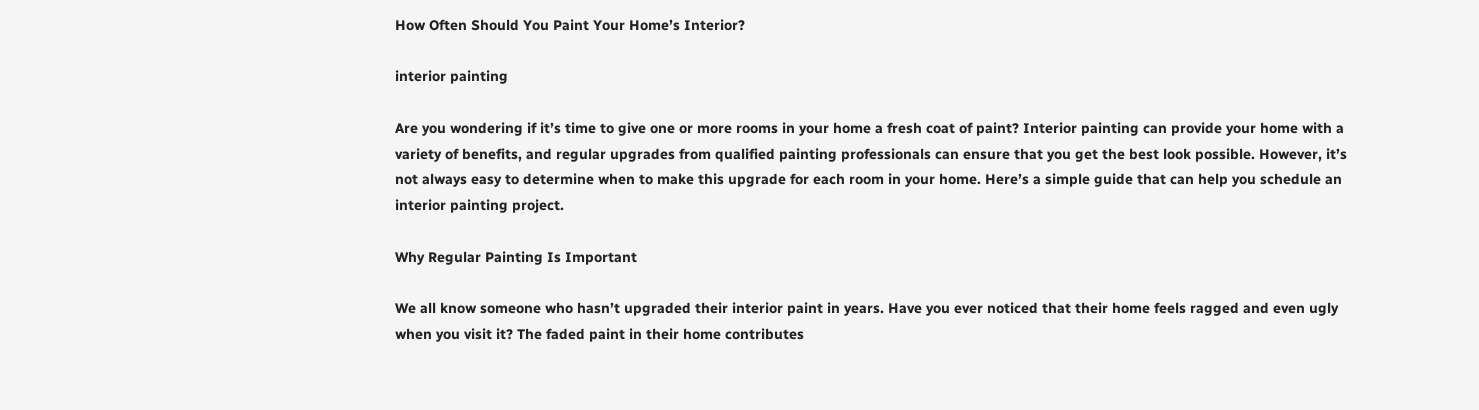How Often Should You Paint Your Home’s Interior?

interior painting

Are you wondering if it’s time to give one or more rooms in your home a fresh coat of paint? Interior painting can provide your home with a variety of benefits, and regular upgrades from qualified painting professionals can ensure that you get the best look possible. However, it’s not always easy to determine when to make this upgrade for each room in your home. Here’s a simple guide that can help you schedule an interior painting project.

Why Regular Painting Is Important

We all know someone who hasn’t upgraded their interior paint in years. Have you ever noticed that their home feels ragged and even ugly when you visit it? The faded paint in their home contributes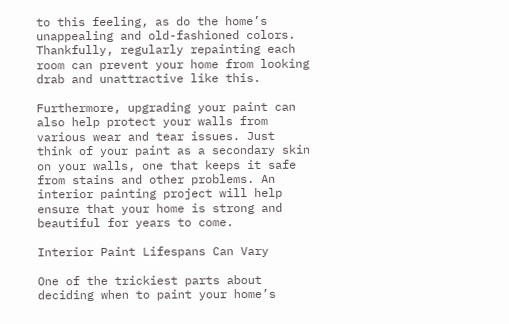to this feeling, as do the home’s unappealing and old-fashioned colors. Thankfully, regularly repainting each room can prevent your home from looking drab and unattractive like this.

Furthermore, upgrading your paint can also help protect your walls from various wear and tear issues. Just think of your paint as a secondary skin on your walls, one that keeps it safe from stains and other problems. An interior painting project will help ensure that your home is strong and beautiful for years to come.

Interior Paint Lifespans Can Vary

One of the trickiest parts about deciding when to paint your home’s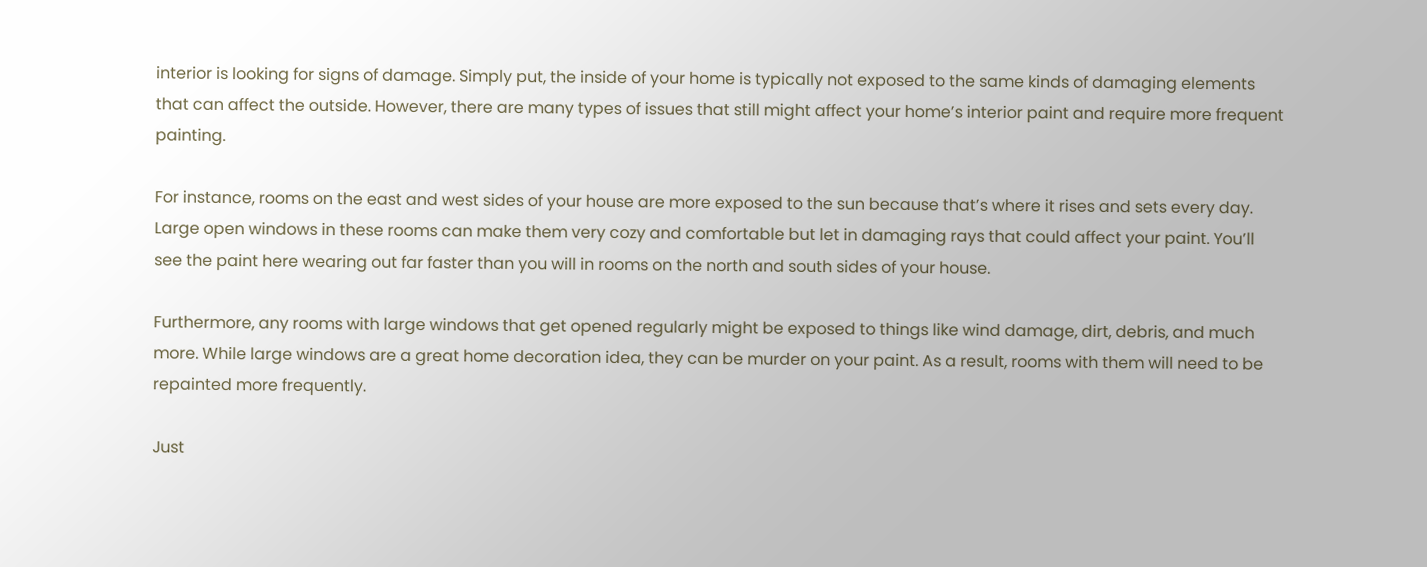interior is looking for signs of damage. Simply put, the inside of your home is typically not exposed to the same kinds of damaging elements that can affect the outside. However, there are many types of issues that still might affect your home’s interior paint and require more frequent painting.

For instance, rooms on the east and west sides of your house are more exposed to the sun because that’s where it rises and sets every day. Large open windows in these rooms can make them very cozy and comfortable but let in damaging rays that could affect your paint. You’ll see the paint here wearing out far faster than you will in rooms on the north and south sides of your house.

Furthermore, any rooms with large windows that get opened regularly might be exposed to things like wind damage, dirt, debris, and much more. While large windows are a great home decoration idea, they can be murder on your paint. As a result, rooms with them will need to be repainted more frequently.

Just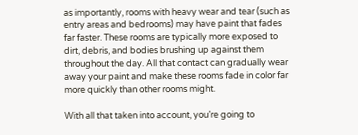as importantly, rooms with heavy wear and tear (such as entry areas and bedrooms) may have paint that fades far faster. These rooms are typically more exposed to dirt, debris, and bodies brushing up against them throughout the day. All that contact can gradually wear away your paint and make these rooms fade in color far more quickly than other rooms might.

With all that taken into account, you’re going to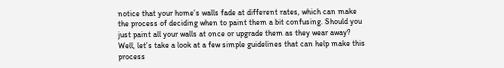notice that your home’s walls fade at different rates, which can make the process of deciding when to paint them a bit confusing. Should you just paint all your walls at once or upgrade them as they wear away? Well, let’s take a look at a few simple guidelines that can help make this process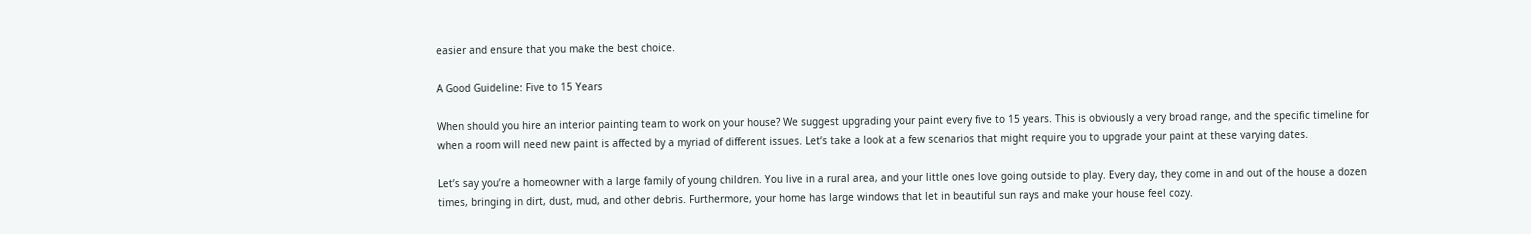easier and ensure that you make the best choice.

A Good Guideline: Five to 15 Years

When should you hire an interior painting team to work on your house? We suggest upgrading your paint every five to 15 years. This is obviously a very broad range, and the specific timeline for when a room will need new paint is affected by a myriad of different issues. Let’s take a look at a few scenarios that might require you to upgrade your paint at these varying dates.

Let’s say you’re a homeowner with a large family of young children. You live in a rural area, and your little ones love going outside to play. Every day, they come in and out of the house a dozen times, bringing in dirt, dust, mud, and other debris. Furthermore, your home has large windows that let in beautiful sun rays and make your house feel cozy.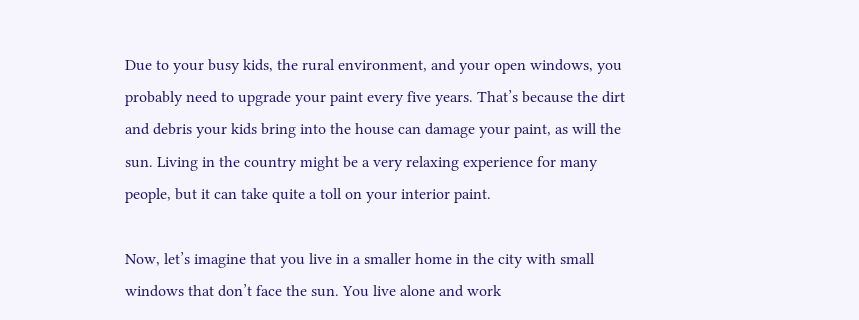Due to your busy kids, the rural environment, and your open windows, you probably need to upgrade your paint every five years. That’s because the dirt and debris your kids bring into the house can damage your paint, as will the sun. Living in the country might be a very relaxing experience for many people, but it can take quite a toll on your interior paint.

Now, let’s imagine that you live in a smaller home in the city with small windows that don’t face the sun. You live alone and work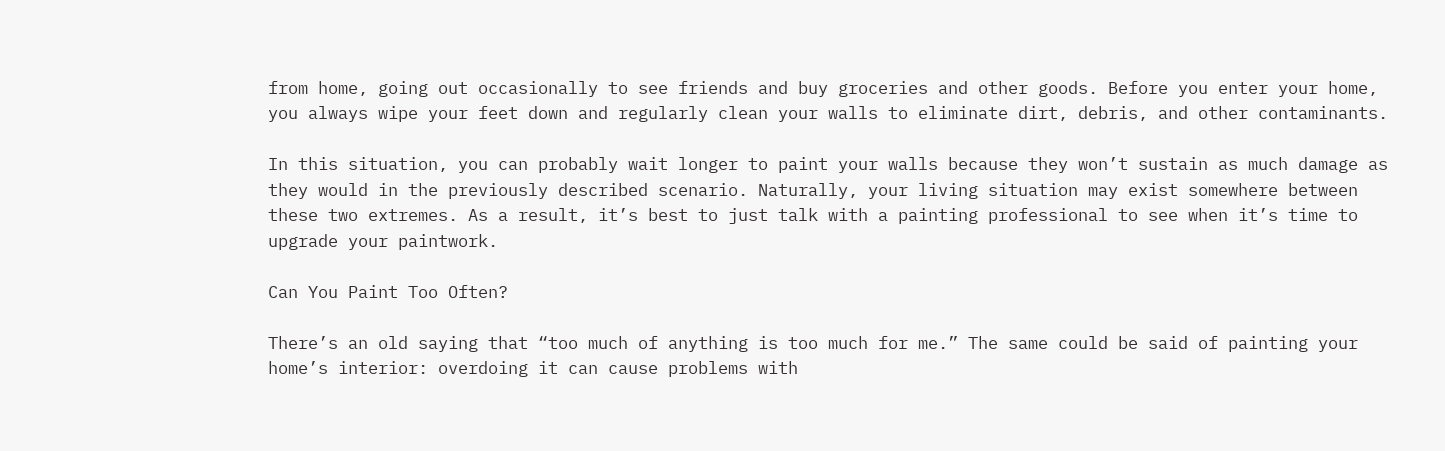from home, going out occasionally to see friends and buy groceries and other goods. Before you enter your home, you always wipe your feet down and regularly clean your walls to eliminate dirt, debris, and other contaminants.

In this situation, you can probably wait longer to paint your walls because they won’t sustain as much damage as they would in the previously described scenario. Naturally, your living situation may exist somewhere between these two extremes. As a result, it’s best to just talk with a painting professional to see when it’s time to upgrade your paintwork.

Can You Paint Too Often?

There’s an old saying that “too much of anything is too much for me.” The same could be said of painting your home’s interior: overdoing it can cause problems with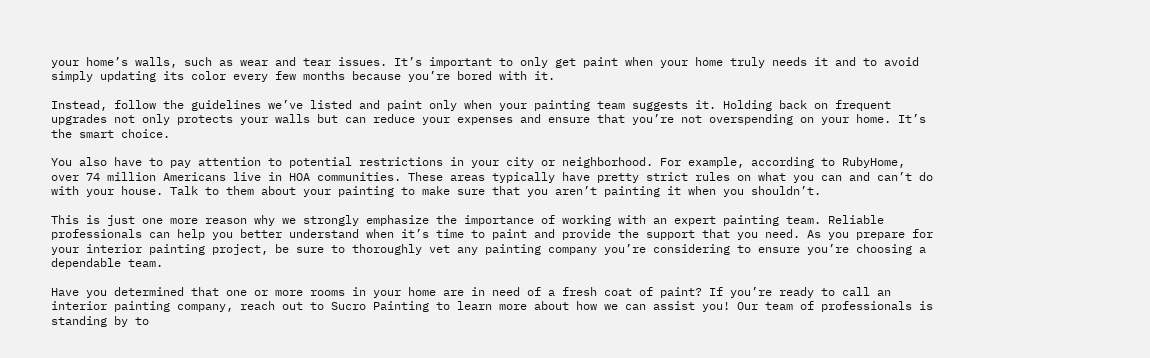your home’s walls, such as wear and tear issues. It’s important to only get paint when your home truly needs it and to avoid simply updating its color every few months because you’re bored with it.

Instead, follow the guidelines we’ve listed and paint only when your painting team suggests it. Holding back on frequent upgrades not only protects your walls but can reduce your expenses and ensure that you’re not overspending on your home. It’s the smart choice.

You also have to pay attention to potential restrictions in your city or neighborhood. For example, according to RubyHome, over 74 million Americans live in HOA communities. These areas typically have pretty strict rules on what you can and can’t do with your house. Talk to them about your painting to make sure that you aren’t painting it when you shouldn’t.

This is just one more reason why we strongly emphasize the importance of working with an expert painting team. Reliable professionals can help you better understand when it’s time to paint and provide the support that you need. As you prepare for your interior painting project, be sure to thoroughly vet any painting company you’re considering to ensure you’re choosing a dependable team.

Have you determined that one or more rooms in your home are in need of a fresh coat of paint? If you’re ready to call an interior painting company, reach out to Sucro Painting to learn more about how we can assist you! Our team of professionals is standing by to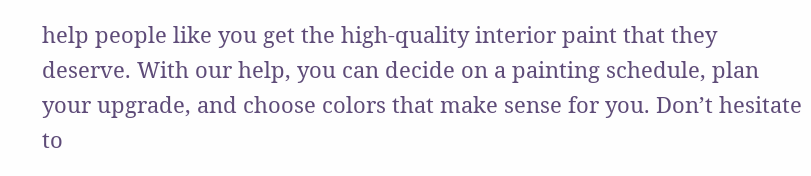help people like you get the high-quality interior paint that they deserve. With our help, you can decide on a painting schedule, plan your upgrade, and choose colors that make sense for you. Don’t hesitate to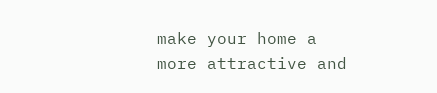make your home a more attractive and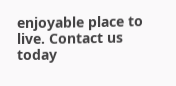enjoyable place to live. Contact us today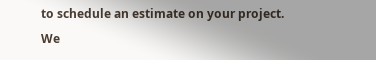to schedule an estimate on your project. We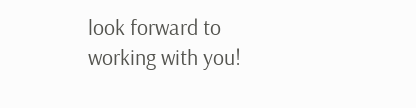look forward to working with you!